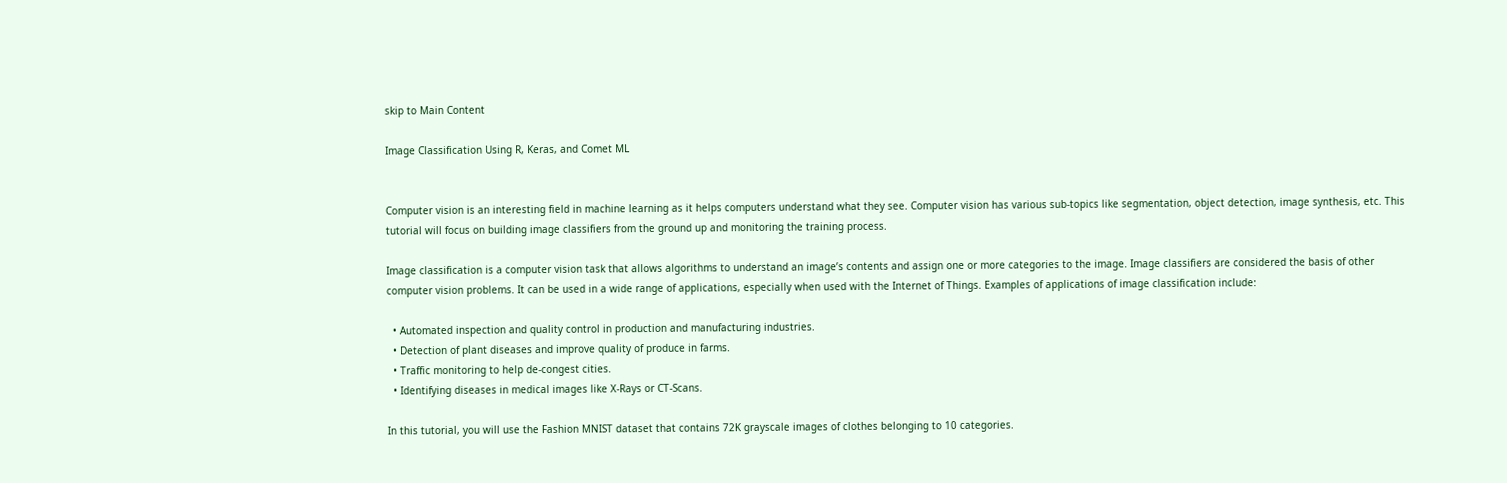skip to Main Content

Image Classification Using R, Keras, and Comet ML


Computer vision is an interesting field in machine learning as it helps computers understand what they see. Computer vision has various sub-topics like segmentation, object detection, image synthesis, etc. This tutorial will focus on building image classifiers from the ground up and monitoring the training process.

Image classification is a computer vision task that allows algorithms to understand an image’s contents and assign one or more categories to the image. Image classifiers are considered the basis of other computer vision problems. It can be used in a wide range of applications, especially when used with the Internet of Things. Examples of applications of image classification include:

  • Automated inspection and quality control in production and manufacturing industries.
  • Detection of plant diseases and improve quality of produce in farms.
  • Traffic monitoring to help de-congest cities.
  • Identifying diseases in medical images like X-Rays or CT-Scans.

In this tutorial, you will use the Fashion MNIST dataset that contains 72K grayscale images of clothes belonging to 10 categories.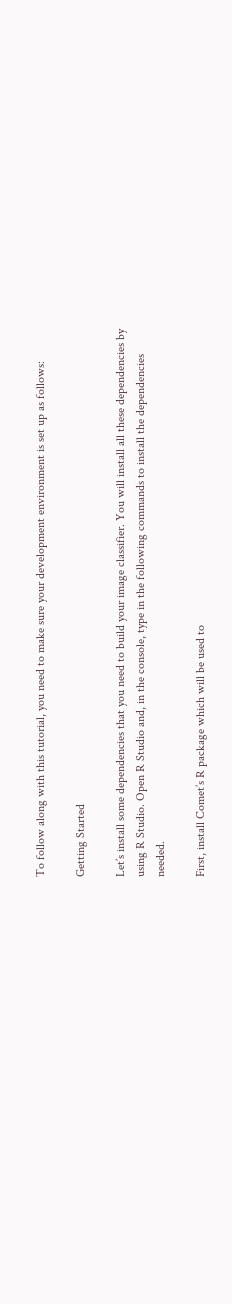To follow along with this tutorial, you need to make sure your development environment is set up as follows:

Getting Started

Let’s install some dependencies that you need to build your image classifier. You will install all these dependencies by using R Studio. Open R Studio and, in the console, type in the following commands to install the dependencies needed.

First, install Comet’s R package which will be used to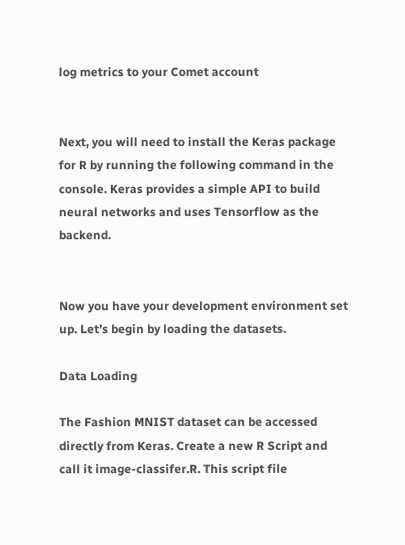log metrics to your Comet account


Next, you will need to install the Keras package for R by running the following command in the console. Keras provides a simple API to build neural networks and uses Tensorflow as the backend.


Now you have your development environment set up. Let’s begin by loading the datasets.

Data Loading

The Fashion MNIST dataset can be accessed directly from Keras. Create a new R Script and call it image-classifer.R. This script file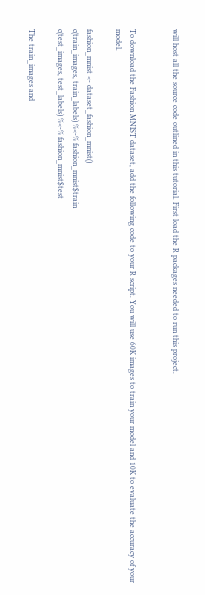will host all the source code outlined in this tutorial. First load the R packages needed to run this project.


To download the Fashion MNIST dataset, add the following code to your R script. You will use 60K images to train your model and 10K to evaluate the accuracy of your model.

fashion_mnist <- dataset_fashion_mnist()
c(train_images, train_labels) %<-% fashion_mnist$train
c(test_images, test_labels) %<-% fashion_mnist$test

The train_images and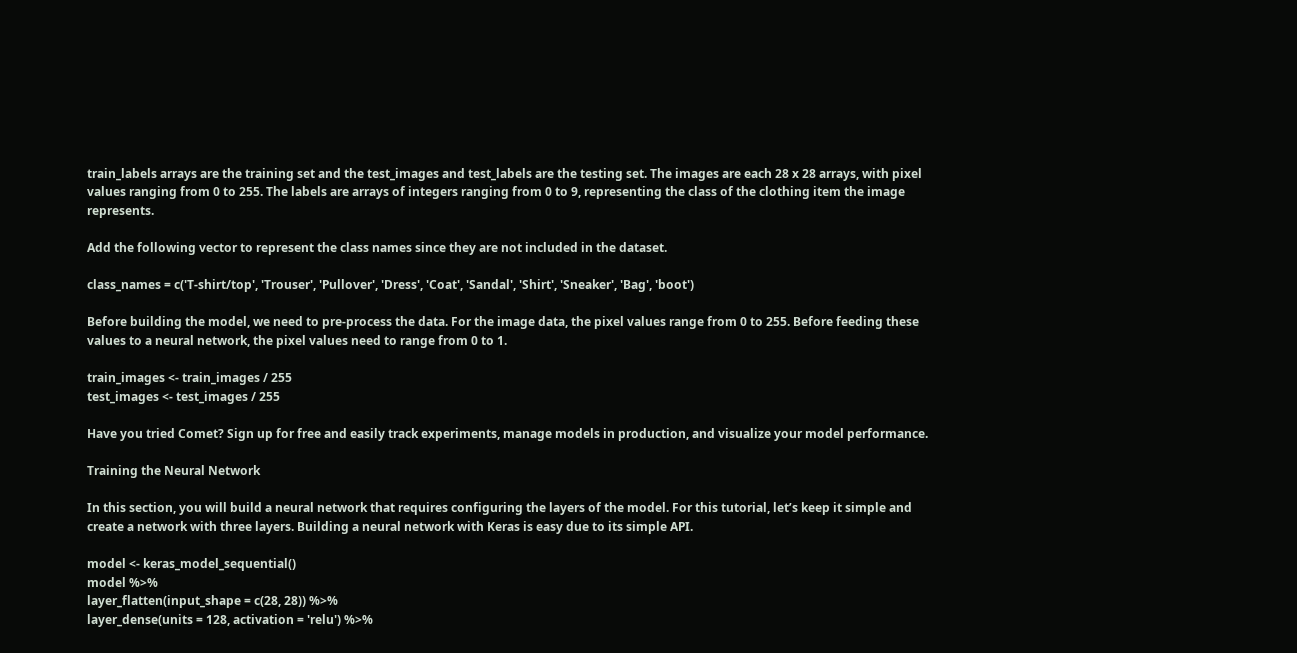train_labels arrays are the training set and the test_images and test_labels are the testing set. The images are each 28 x 28 arrays, with pixel values ranging from 0 to 255. The labels are arrays of integers ranging from 0 to 9, representing the class of the clothing item the image represents.

Add the following vector to represent the class names since they are not included in the dataset.

class_names = c('T-shirt/top', 'Trouser', 'Pullover', 'Dress', 'Coat', 'Sandal', 'Shirt', 'Sneaker', 'Bag', 'boot')

Before building the model, we need to pre-process the data. For the image data, the pixel values range from 0 to 255. Before feeding these values to a neural network, the pixel values need to range from 0 to 1.

train_images <- train_images / 255
test_images <- test_images / 255

Have you tried Comet? Sign up for free and easily track experiments, manage models in production, and visualize your model performance.

Training the Neural Network

In this section, you will build a neural network that requires configuring the layers of the model. For this tutorial, let’s keep it simple and create a network with three layers. Building a neural network with Keras is easy due to its simple API.

model <- keras_model_sequential()
model %>%
layer_flatten(input_shape = c(28, 28)) %>%
layer_dense(units = 128, activation = 'relu') %>%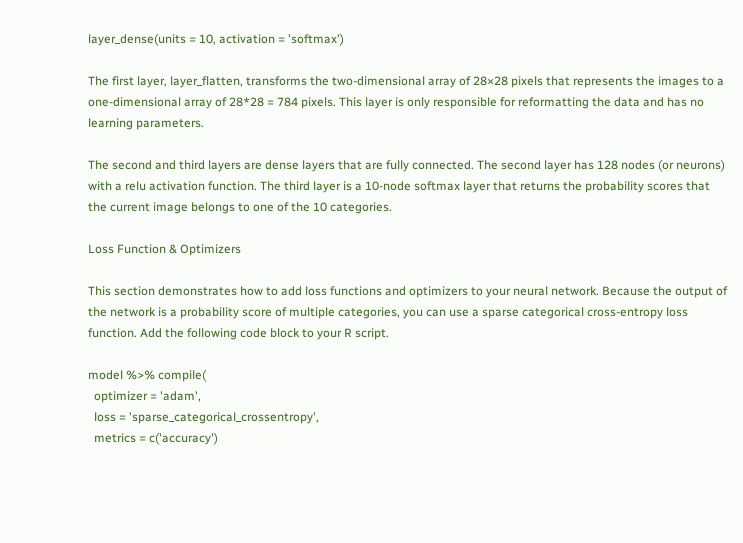layer_dense(units = 10, activation = 'softmax')

The first layer, layer_flatten, transforms the two-dimensional array of 28×28 pixels that represents the images to a one-dimensional array of 28*28 = 784 pixels. This layer is only responsible for reformatting the data and has no learning parameters.

The second and third layers are dense layers that are fully connected. The second layer has 128 nodes (or neurons) with a relu activation function. The third layer is a 10-node softmax layer that returns the probability scores that the current image belongs to one of the 10 categories.

Loss Function & Optimizers

This section demonstrates how to add loss functions and optimizers to your neural network. Because the output of the network is a probability score of multiple categories, you can use a sparse categorical cross-entropy loss function. Add the following code block to your R script.

model %>% compile(
  optimizer = 'adam',
  loss = 'sparse_categorical_crossentropy',
  metrics = c('accuracy')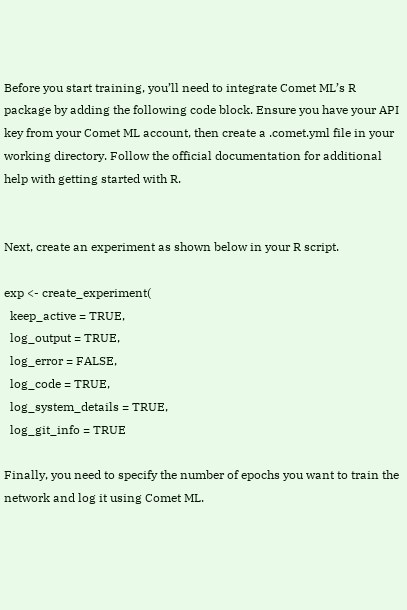Before you start training, you’ll need to integrate Comet ML’s R package by adding the following code block. Ensure you have your API key from your Comet ML account, then create a .comet.yml file in your working directory. Follow the official documentation for additional help with getting started with R.


Next, create an experiment as shown below in your R script.

exp <- create_experiment(
  keep_active = TRUE,
  log_output = TRUE,
  log_error = FALSE,
  log_code = TRUE,
  log_system_details = TRUE,
  log_git_info = TRUE

Finally, you need to specify the number of epochs you want to train the network and log it using Comet ML.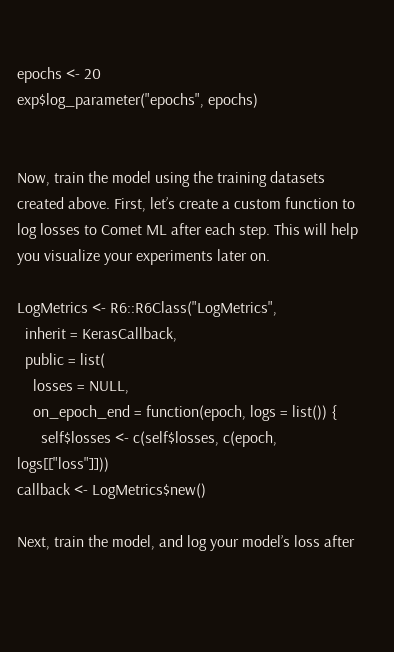epochs <- 20
exp$log_parameter("epochs", epochs)


Now, train the model using the training datasets created above. First, let’s create a custom function to log losses to Comet ML after each step. This will help you visualize your experiments later on.

LogMetrics <- R6::R6Class("LogMetrics",
  inherit = KerasCallback,
  public = list(
    losses = NULL,
    on_epoch_end = function(epoch, logs = list()) {
      self$losses <- c(self$losses, c(epoch, logs[["loss"]]))
callback <- LogMetrics$new()

Next, train the model, and log your model’s loss after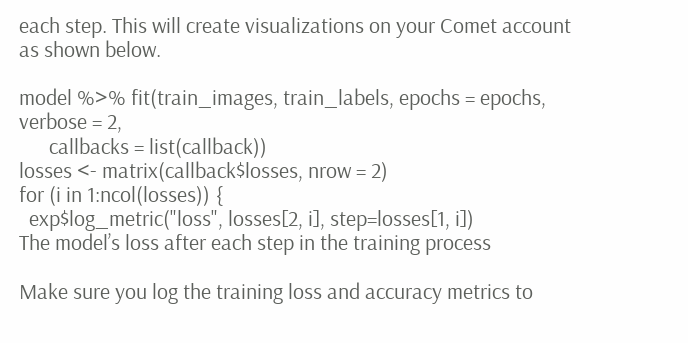each step. This will create visualizations on your Comet account as shown below.

model %>% fit(train_images, train_labels, epochs = epochs, verbose = 2,
      callbacks = list(callback))
losses <- matrix(callback$losses, nrow = 2)
for (i in 1:ncol(losses)) {
  exp$log_metric("loss", losses[2, i], step=losses[1, i])
The model’s loss after each step in the training process

Make sure you log the training loss and accuracy metrics to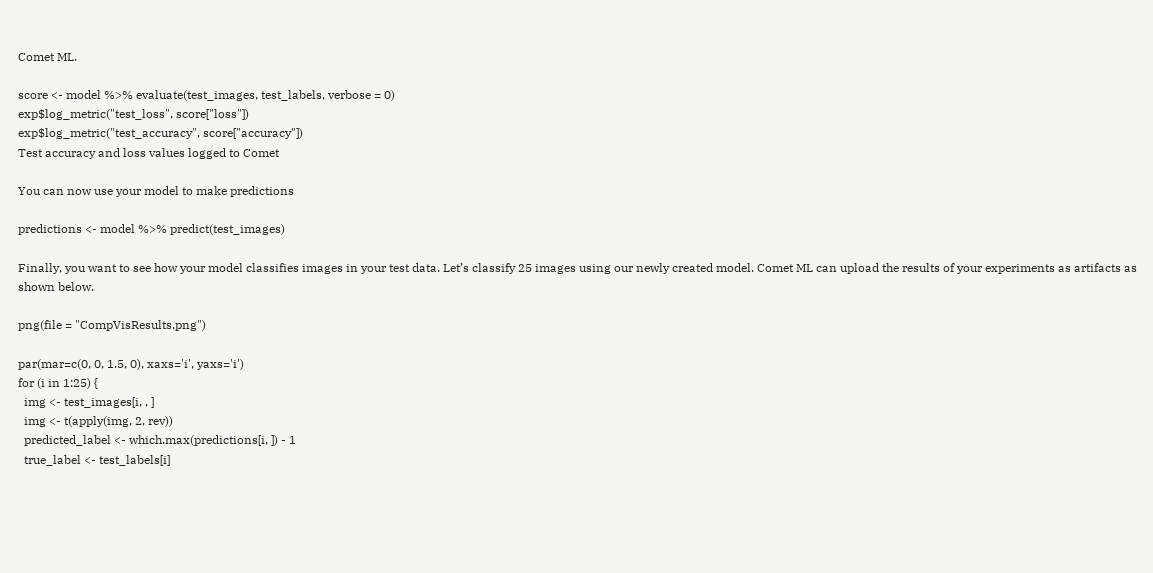Comet ML.

score <- model %>% evaluate(test_images, test_labels, verbose = 0)
exp$log_metric("test_loss", score["loss"])
exp$log_metric("test_accuracy", score["accuracy"])
Test accuracy and loss values logged to Comet

You can now use your model to make predictions

predictions <- model %>% predict(test_images)

Finally, you want to see how your model classifies images in your test data. Let’s classify 25 images using our newly created model. Comet ML can upload the results of your experiments as artifacts as shown below.

png(file = "CompVisResults.png")

par(mar=c(0, 0, 1.5, 0), xaxs='i', yaxs='i')
for (i in 1:25) {
  img <- test_images[i, , ]
  img <- t(apply(img, 2, rev))
  predicted_label <- which.max(predictions[i, ]) - 1
  true_label <- test_labels[i]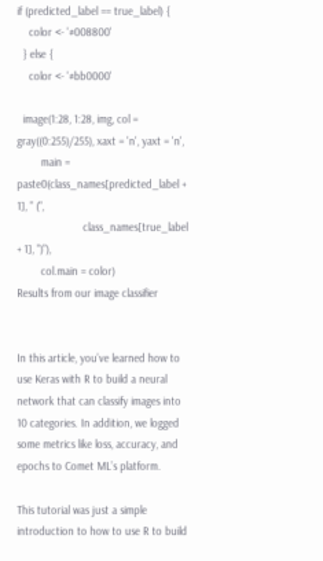if (predicted_label == true_label) {
    color <- '#008800'
  } else {
    color <- '#bb0000'

  image(1:28, 1:28, img, col = gray((0:255)/255), xaxt = 'n', yaxt = 'n',
        main = paste0(class_names[predicted_label + 1], " (",
                      class_names[true_label + 1], ")"),
        col.main = color)
Results from our image classifier


In this article, you’ve learned how to use Keras with R to build a neural network that can classify images into 10 categories. In addition, we logged some metrics like loss, accuracy, and epochs to Comet ML’s platform.

This tutorial was just a simple introduction to how to use R to build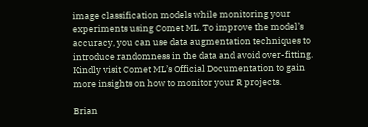image classification models while monitoring your experiments using Comet ML. To improve the model’s accuracy, you can use data augmentation techniques to introduce randomness in the data and avoid over-fitting. Kindly visit Comet ML’s Official Documentation to gain more insights on how to monitor your R projects.

Brian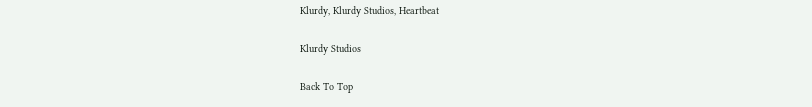Klurdy, Klurdy Studios, Heartbeat

Klurdy Studios

Back To Top